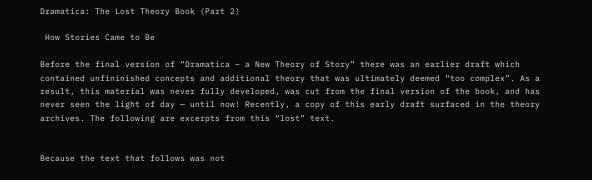Dramatica: The Lost Theory Book (Part 2)

 How Stories Came to Be

Before the final version of “Dramatica – a New Theory of Story” there was an earlier draft which contained unfininished concepts and additional theory that was ultimately deemed “too complex”. As a result, this material was never fully developed, was cut from the final version of the book, and has never seen the light of day — until now! Recently, a copy of this early draft surfaced in the theory archives. The following are excerpts from this “lost” text.


Because the text that follows was not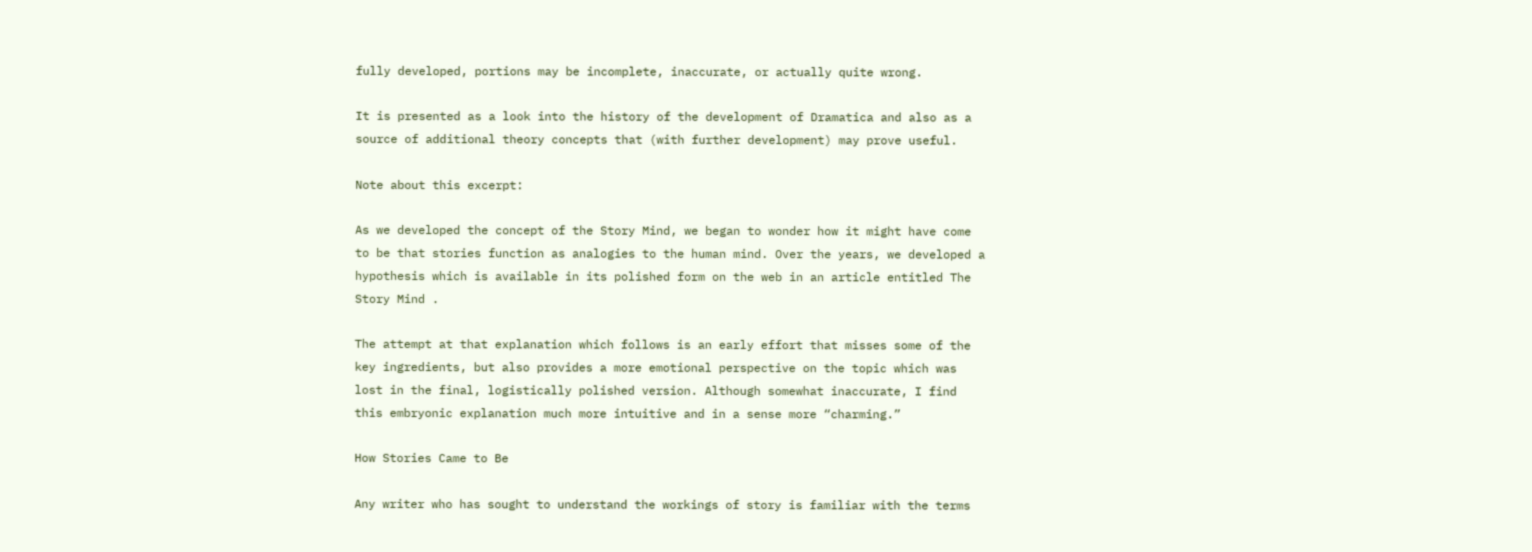fully developed, portions may be incomplete, inaccurate, or actually quite wrong.

It is presented as a look into the history of the development of Dramatica and also as a source of additional theory concepts that (with further development) may prove useful.

Note about this excerpt:

As we developed the concept of the Story Mind, we began to wonder how it might have come to be that stories function as analogies to the human mind. Over the years, we developed a hypothesis which is available in its polished form on the web in an article entitled The Story Mind .

The attempt at that explanation which follows is an early effort that misses some of the key ingredients, but also provides a more emotional perspective on the topic which was lost in the final, logistically polished version. Although somewhat inaccurate, I find this embryonic explanation much more intuitive and in a sense more “charming.”

How Stories Came to Be

Any writer who has sought to understand the workings of story is familiar with the terms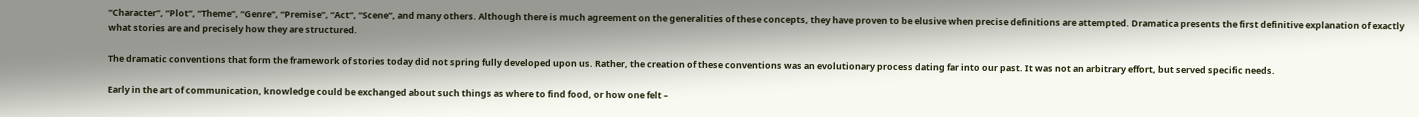“Character”, “Plot”, “Theme”, “Genre”, “Premise”, “Act”, “Scene”, and many others. Although there is much agreement on the generalities of these concepts, they have proven to be elusive when precise definitions are attempted. Dramatica presents the first definitive explanation of exactly what stories are and precisely how they are structured.

The dramatic conventions that form the framework of stories today did not spring fully developed upon us. Rather, the creation of these conventions was an evolutionary process dating far into our past. It was not an arbitrary effort, but served specific needs.

Early in the art of communication, knowledge could be exchanged about such things as where to find food, or how one felt –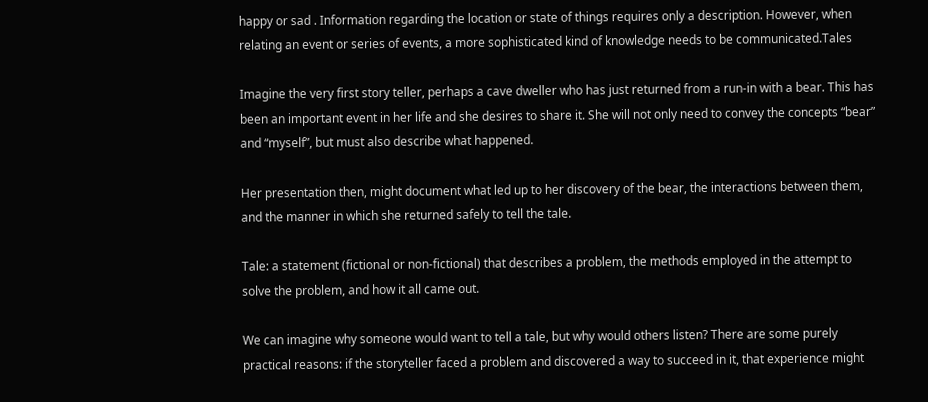happy or sad . Information regarding the location or state of things requires only a description. However, when relating an event or series of events, a more sophisticated kind of knowledge needs to be communicated.Tales

Imagine the very first story teller, perhaps a cave dweller who has just returned from a run-in with a bear. This has been an important event in her life and she desires to share it. She will not only need to convey the concepts “bear” and “myself”, but must also describe what happened.

Her presentation then, might document what led up to her discovery of the bear, the interactions between them, and the manner in which she returned safely to tell the tale.

Tale: a statement (fictional or non-fictional) that describes a problem, the methods employed in the attempt to solve the problem, and how it all came out.

We can imagine why someone would want to tell a tale, but why would others listen? There are some purely practical reasons: if the storyteller faced a problem and discovered a way to succeed in it, that experience might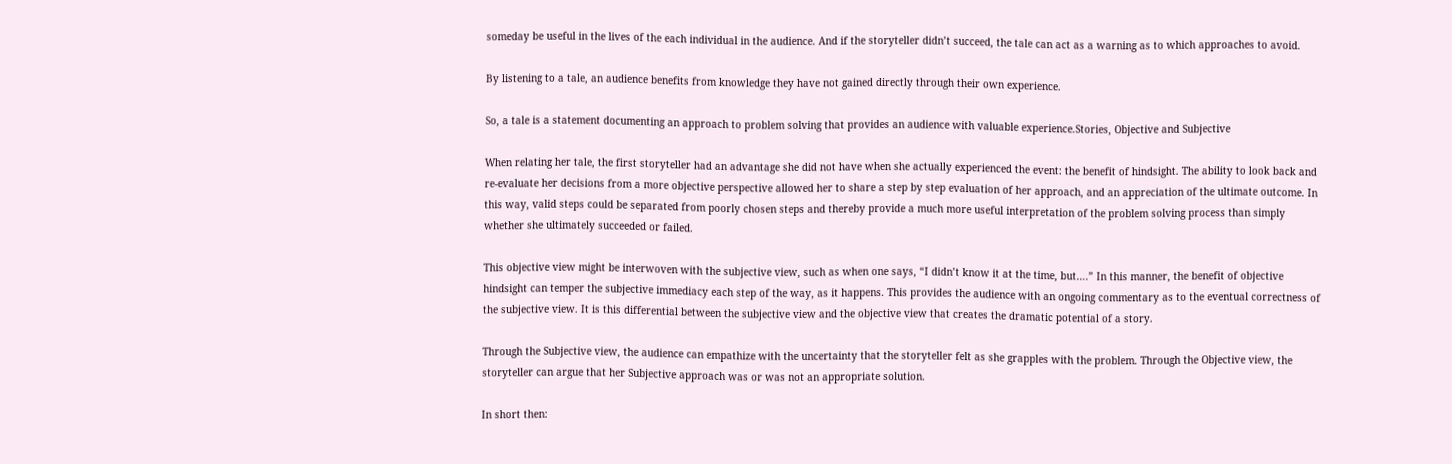someday be useful in the lives of the each individual in the audience. And if the storyteller didn’t succeed, the tale can act as a warning as to which approaches to avoid.

By listening to a tale, an audience benefits from knowledge they have not gained directly through their own experience.

So, a tale is a statement documenting an approach to problem solving that provides an audience with valuable experience.Stories, Objective and Subjective

When relating her tale, the first storyteller had an advantage she did not have when she actually experienced the event: the benefit of hindsight. The ability to look back and re-evaluate her decisions from a more objective perspective allowed her to share a step by step evaluation of her approach, and an appreciation of the ultimate outcome. In this way, valid steps could be separated from poorly chosen steps and thereby provide a much more useful interpretation of the problem solving process than simply whether she ultimately succeeded or failed.

This objective view might be interwoven with the subjective view, such as when one says, “I didn’t know it at the time, but….” In this manner, the benefit of objective hindsight can temper the subjective immediacy each step of the way, as it happens. This provides the audience with an ongoing commentary as to the eventual correctness of the subjective view. It is this differential between the subjective view and the objective view that creates the dramatic potential of a story.

Through the Subjective view, the audience can empathize with the uncertainty that the storyteller felt as she grapples with the problem. Through the Objective view, the storyteller can argue that her Subjective approach was or was not an appropriate solution.

In short then: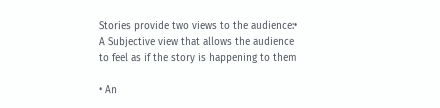Stories provide two views to the audience:• A Subjective view that allows the audience to feel as if the story is happening to them

• An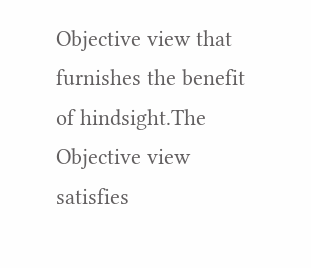Objective view that furnishes the benefit of hindsight.The Objective view satisfies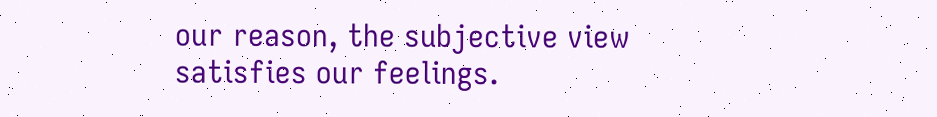our reason, the subjective view satisfies our feelings.